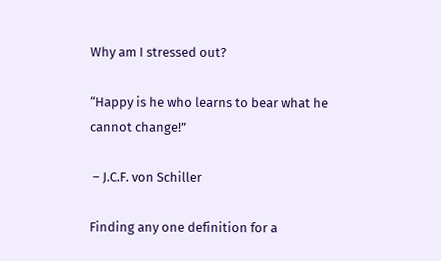Why am I stressed out?

“Happy is he who learns to bear what he cannot change!”

 – J.C.F. von Schiller

Finding any one definition for a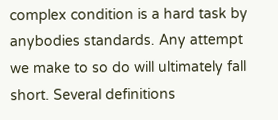complex condition is a hard task by anybodies standards. Any attempt we make to so do will ultimately fall short. Several definitions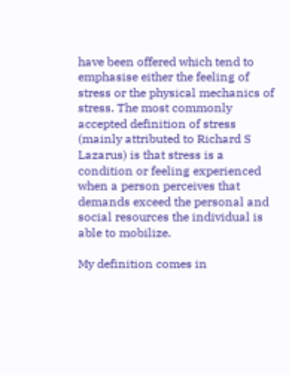have been offered which tend to emphasise either the feeling of stress or the physical mechanics of stress. The most commonly accepted definition of stress (mainly attributed to Richard S Lazarus) is that stress is a condition or feeling experienced when a person perceives that demands exceed the personal and social resources the individual is able to mobilize.

My definition comes in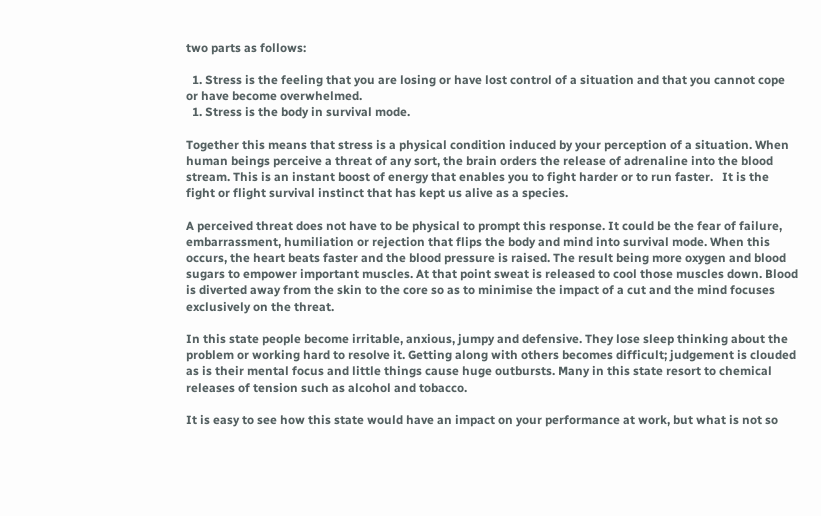two parts as follows:

  1. Stress is the feeling that you are losing or have lost control of a situation and that you cannot cope or have become overwhelmed.
  1. Stress is the body in survival mode.

Together this means that stress is a physical condition induced by your perception of a situation. When human beings perceive a threat of any sort, the brain orders the release of adrenaline into the blood stream. This is an instant boost of energy that enables you to fight harder or to run faster.   It is the fight or flight survival instinct that has kept us alive as a species.

A perceived threat does not have to be physical to prompt this response. It could be the fear of failure, embarrassment, humiliation or rejection that flips the body and mind into survival mode. When this occurs, the heart beats faster and the blood pressure is raised. The result being more oxygen and blood sugars to empower important muscles. At that point sweat is released to cool those muscles down. Blood is diverted away from the skin to the core so as to minimise the impact of a cut and the mind focuses exclusively on the threat.

In this state people become irritable, anxious, jumpy and defensive. They lose sleep thinking about the problem or working hard to resolve it. Getting along with others becomes difficult; judgement is clouded as is their mental focus and little things cause huge outbursts. Many in this state resort to chemical releases of tension such as alcohol and tobacco.

It is easy to see how this state would have an impact on your performance at work, but what is not so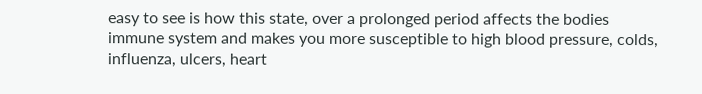easy to see is how this state, over a prolonged period affects the bodies immune system and makes you more susceptible to high blood pressure, colds, influenza, ulcers, heart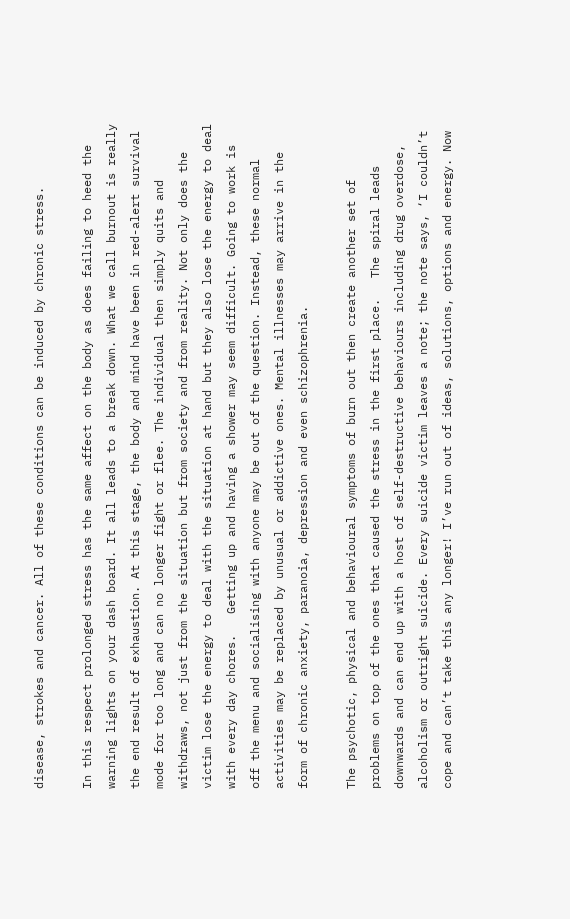disease, strokes and cancer. All of these conditions can be induced by chronic stress.

In this respect prolonged stress has the same affect on the body as does failing to heed the warning lights on your dash board. It all leads to a break down. What we call burnout is really the end result of exhaustion. At this stage, the body and mind have been in red-alert survival mode for too long and can no longer fight or flee. The individual then simply quits and withdraws, not just from the situation but from society and from reality. Not only does the victim lose the energy to deal with the situation at hand but they also lose the energy to deal with every day chores.   Getting up and having a shower may seem difficult. Going to work is off the menu and socialising with anyone may be out of the question. Instead, these normal activities may be replaced by unusual or addictive ones. Mental illnesses may arrive in the form of chronic anxiety, paranoia, depression and even schizophrenia.

The psychotic, physical and behavioural symptoms of burn out then create another set of problems on top of the ones that caused the stress in the first place.   The spiral leads downwards and can end up with a host of self-destructive behaviours including drug overdose, alcoholism or outright suicide. Every suicide victim leaves a note; the note says, ‘I couldn’t cope and can’t take this any longer! I’ve run out of ideas, solutions, options and energy. Now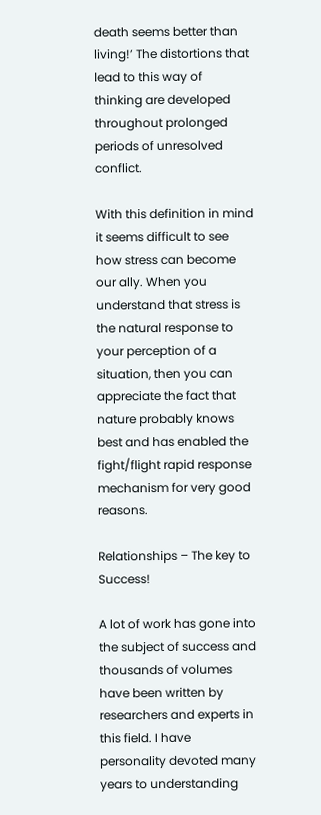death seems better than living!’ The distortions that lead to this way of thinking are developed throughout prolonged periods of unresolved conflict.

With this definition in mind it seems difficult to see how stress can become our ally. When you understand that stress is the natural response to your perception of a situation, then you can appreciate the fact that nature probably knows best and has enabled the fight/flight rapid response mechanism for very good reasons.

Relationships – The key to Success!

A lot of work has gone into the subject of success and thousands of volumes have been written by researchers and experts in this field. I have personality devoted many years to understanding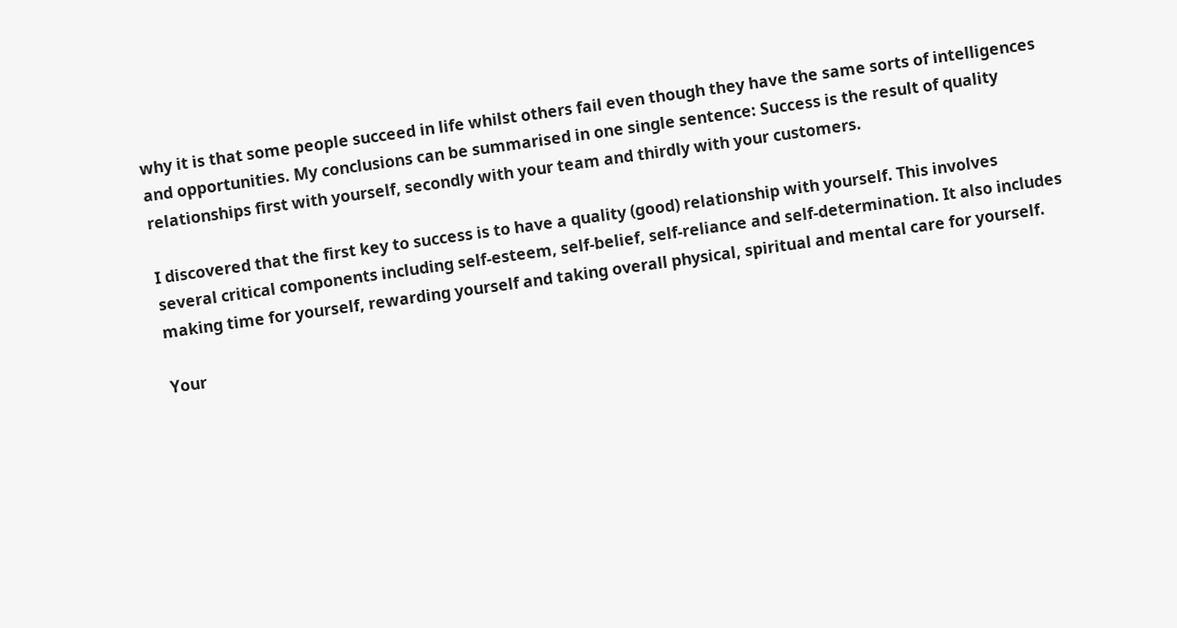why it is that some people succeed in life whilst others fail even though they have the same sorts of intelligences and opportunities. My conclusions can be summarised in one single sentence: Success is the result of quality relationships first with yourself, secondly with your team and thirdly with your customers.

I discovered that the first key to success is to have a quality (good) relationship with yourself. This involves several critical components including self-esteem, self-belief, self-reliance and self-determination. It also includes making time for yourself, rewarding yourself and taking overall physical, spiritual and mental care for yourself.

Your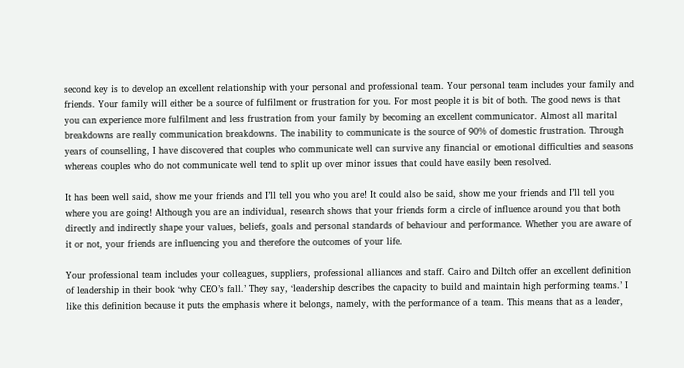second key is to develop an excellent relationship with your personal and professional team. Your personal team includes your family and friends. Your family will either be a source of fulfilment or frustration for you. For most people it is bit of both. The good news is that you can experience more fulfilment and less frustration from your family by becoming an excellent communicator. Almost all marital breakdowns are really communication breakdowns. The inability to communicate is the source of 90% of domestic frustration. Through years of counselling, I have discovered that couples who communicate well can survive any financial or emotional difficulties and seasons whereas couples who do not communicate well tend to split up over minor issues that could have easily been resolved.

It has been well said, show me your friends and I’ll tell you who you are! It could also be said, show me your friends and I’ll tell you where you are going! Although you are an individual, research shows that your friends form a circle of influence around you that both directly and indirectly shape your values, beliefs, goals and personal standards of behaviour and performance. Whether you are aware of it or not, your friends are influencing you and therefore the outcomes of your life.

Your professional team includes your colleagues, suppliers, professional alliances and staff. Cairo and Diltch offer an excellent definition of leadership in their book ‘why CEO’s fall.’ They say, ‘leadership describes the capacity to build and maintain high performing teams.’ I like this definition because it puts the emphasis where it belongs, namely, with the performance of a team. This means that as a leader,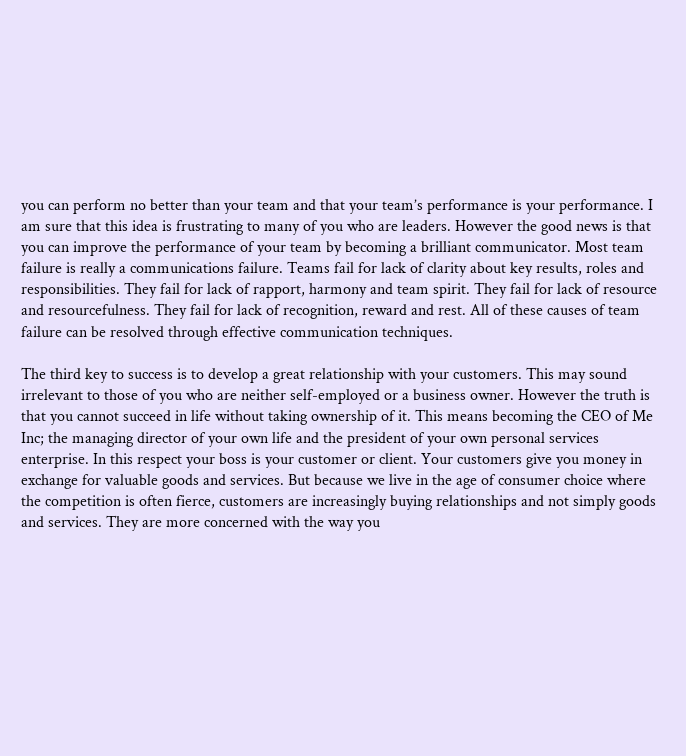you can perform no better than your team and that your team’s performance is your performance. I am sure that this idea is frustrating to many of you who are leaders. However the good news is that you can improve the performance of your team by becoming a brilliant communicator. Most team failure is really a communications failure. Teams fail for lack of clarity about key results, roles and responsibilities. They fail for lack of rapport, harmony and team spirit. They fail for lack of resource and resourcefulness. They fail for lack of recognition, reward and rest. All of these causes of team failure can be resolved through effective communication techniques.

The third key to success is to develop a great relationship with your customers. This may sound irrelevant to those of you who are neither self-employed or a business owner. However the truth is that you cannot succeed in life without taking ownership of it. This means becoming the CEO of Me Inc; the managing director of your own life and the president of your own personal services enterprise. In this respect your boss is your customer or client. Your customers give you money in exchange for valuable goods and services. But because we live in the age of consumer choice where the competition is often fierce, customers are increasingly buying relationships and not simply goods and services. They are more concerned with the way you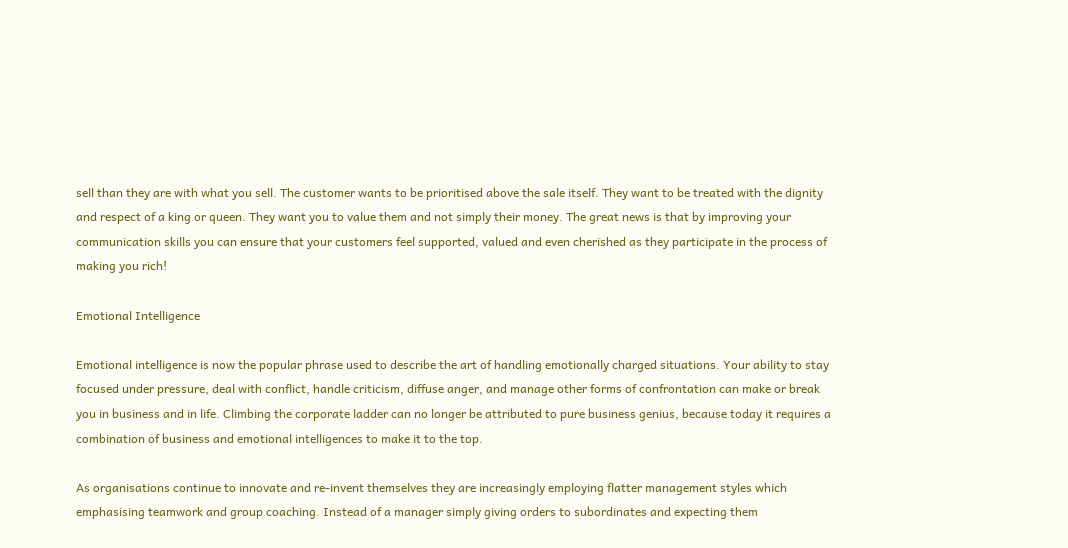sell than they are with what you sell. The customer wants to be prioritised above the sale itself. They want to be treated with the dignity and respect of a king or queen. They want you to value them and not simply their money. The great news is that by improving your communication skills you can ensure that your customers feel supported, valued and even cherished as they participate in the process of making you rich!

Emotional Intelligence

Emotional intelligence is now the popular phrase used to describe the art of handling emotionally charged situations. Your ability to stay focused under pressure, deal with conflict, handle criticism, diffuse anger, and manage other forms of confrontation can make or break you in business and in life. Climbing the corporate ladder can no longer be attributed to pure business genius, because today it requires a combination of business and emotional intelligences to make it to the top.

As organisations continue to innovate and re-invent themselves they are increasingly employing flatter management styles which emphasising teamwork and group coaching. Instead of a manager simply giving orders to subordinates and expecting them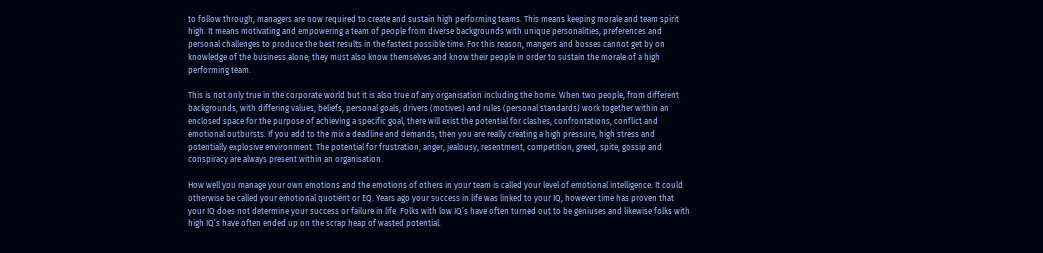to follow through, managers are now required to create and sustain high performing teams. This means keeping morale and team spirit high. It means motivating and empowering a team of people from diverse backgrounds with unique personalities, preferences and personal challenges to produce the best results in the fastest possible time. For this reason, mangers and bosses cannot get by on knowledge of the business alone; they must also know themselves and know their people in order to sustain the morale of a high performing team.

This is not only true in the corporate world but it is also true of any organisation including the home. When two people, from different backgrounds, with differing values, beliefs, personal goals, drivers (motives) and rules (personal standards) work together within an enclosed space for the purpose of achieving a specific goal, there will exist the potential for clashes, confrontations, conflict and emotional outbursts. If you add to the mix a deadline and demands, then you are really creating a high pressure, high stress and potentially explosive environment. The potential for frustration, anger, jealousy, resentment, competition, greed, spite, gossip and conspiracy are always present within an organisation.

How well you manage your own emotions and the emotions of others in your team is called your level of emotional intelligence. It could otherwise be called your emotional quotient or EQ. Years ago your success in life was linked to your IQ, however time has proven that your IQ does not determine your success or failure in life. Folks with low IQ’s have often turned out to be geniuses and likewise folks with high IQ’s have often ended up on the scrap heap of wasted potential.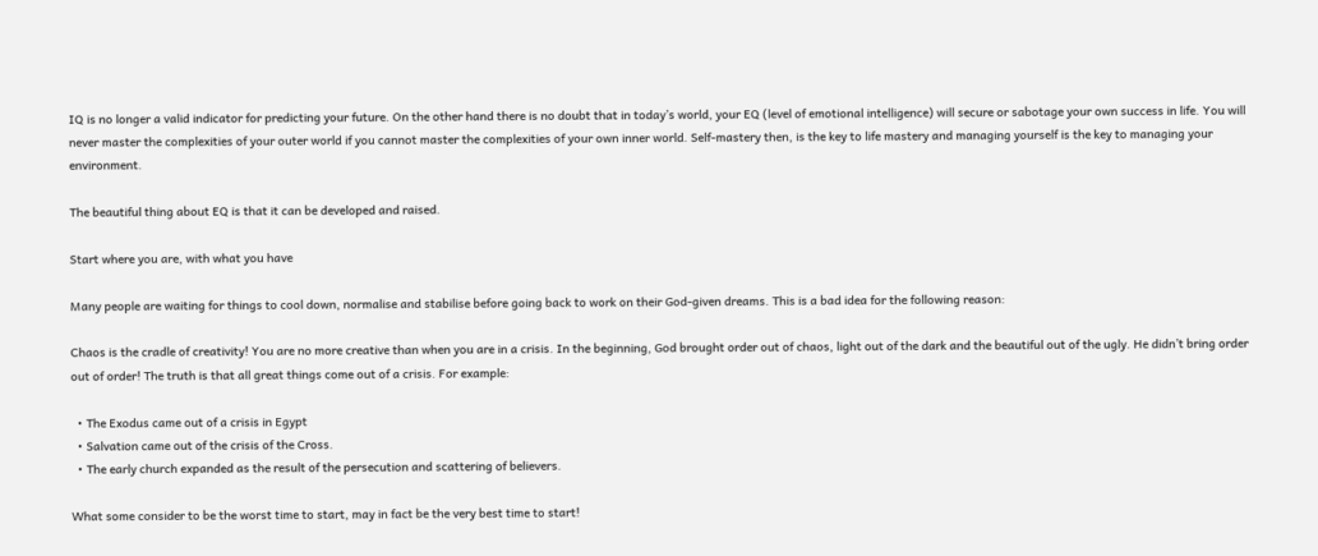IQ is no longer a valid indicator for predicting your future. On the other hand there is no doubt that in today’s world, your EQ (level of emotional intelligence) will secure or sabotage your own success in life. You will never master the complexities of your outer world if you cannot master the complexities of your own inner world. Self-mastery then, is the key to life mastery and managing yourself is the key to managing your environment.

The beautiful thing about EQ is that it can be developed and raised.

Start where you are, with what you have

Many people are waiting for things to cool down, normalise and stabilise before going back to work on their God-given dreams. This is a bad idea for the following reason:

Chaos is the cradle of creativity! You are no more creative than when you are in a crisis. In the beginning, God brought order out of chaos, light out of the dark and the beautiful out of the ugly. He didn’t bring order out of order! The truth is that all great things come out of a crisis. For example:

  • The Exodus came out of a crisis in Egypt
  • Salvation came out of the crisis of the Cross.
  • The early church expanded as the result of the persecution and scattering of believers.

What some consider to be the worst time to start, may in fact be the very best time to start!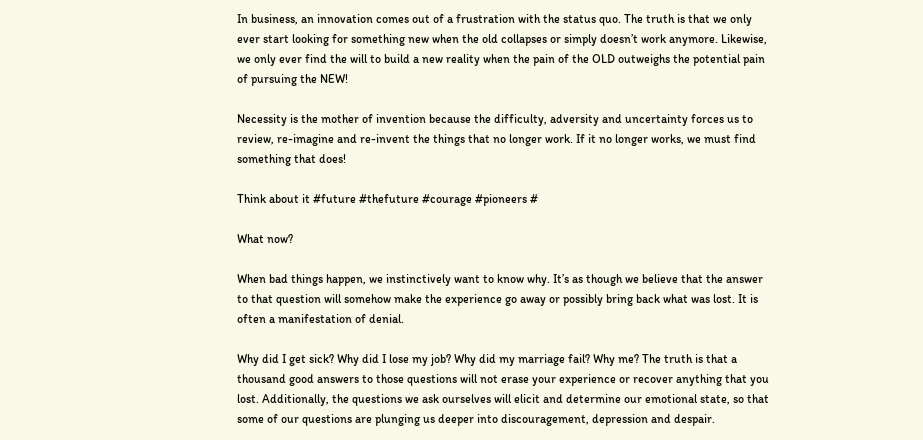In business, an innovation comes out of a frustration with the status quo. The truth is that we only ever start looking for something new when the old collapses or simply doesn’t work anymore. Likewise, we only ever find the will to build a new reality when the pain of the OLD outweighs the potential pain of pursuing the NEW!

Necessity is the mother of invention because the difficulty, adversity and uncertainty forces us to review, re-imagine and re-invent the things that no longer work. If it no longer works, we must find something that does!

Think about it #future #thefuture #courage #pioneers #

What now?

When bad things happen, we instinctively want to know why. It’s as though we believe that the answer to that question will somehow make the experience go away or possibly bring back what was lost. It is often a manifestation of denial.

Why did I get sick? Why did I lose my job? Why did my marriage fail? Why me? The truth is that a thousand good answers to those questions will not erase your experience or recover anything that you lost. Additionally, the questions we ask ourselves will elicit and determine our emotional state, so that some of our questions are plunging us deeper into discouragement, depression and despair.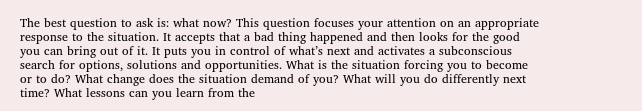The best question to ask is: what now? This question focuses your attention on an appropriate response to the situation. It accepts that a bad thing happened and then looks for the good you can bring out of it. It puts you in control of what’s next and activates a subconscious search for options, solutions and opportunities. What is the situation forcing you to become or to do? What change does the situation demand of you? What will you do differently next time? What lessons can you learn from the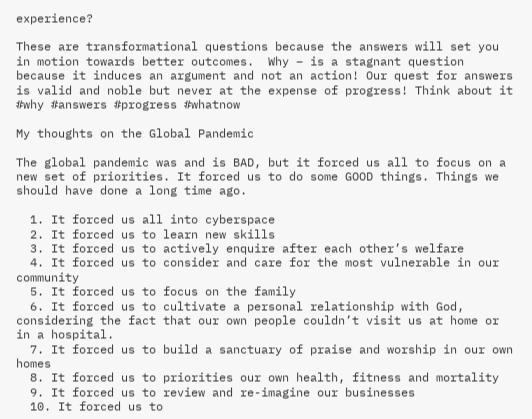experience?

These are transformational questions because the answers will set you in motion towards better outcomes.  Why – is a stagnant question because it induces an argument and not an action! Our quest for answers is valid and noble but never at the expense of progress! Think about it #why #answers #progress #whatnow

My thoughts on the Global Pandemic

The global pandemic was and is BAD, but it forced us all to focus on a new set of priorities. It forced us to do some GOOD things. Things we should have done a long time ago.

  1. It forced us all into cyberspace
  2. It forced us to learn new skills
  3. It forced us to actively enquire after each other’s welfare
  4. It forced us to consider and care for the most vulnerable in our community
  5. It forced us to focus on the family
  6. It forced us to cultivate a personal relationship with God, considering the fact that our own people couldn’t visit us at home or in a hospital.
  7. It forced us to build a sanctuary of praise and worship in our own homes
  8. It forced us to priorities our own health, fitness and mortality
  9. It forced us to review and re-imagine our businesses
  10. It forced us to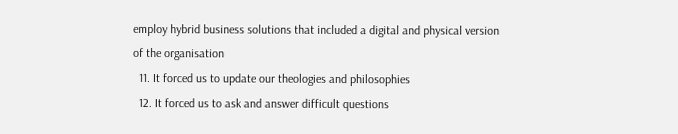employ hybrid business solutions that included a digital and physical version of the organisation
  11. It forced us to update our theologies and philosophies
  12. It forced us to ask and answer difficult questions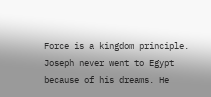Force is a kingdom principle. Joseph never went to Egypt because of his dreams. He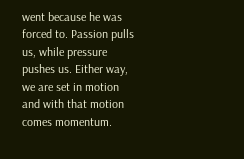went because he was forced to. Passion pulls us, while pressure pushes us. Either way, we are set in motion and with that motion comes momentum.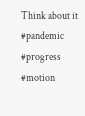Think about it #pandemic #progress #motion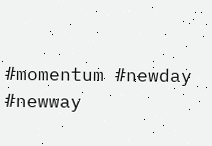#momentum #newday #newway